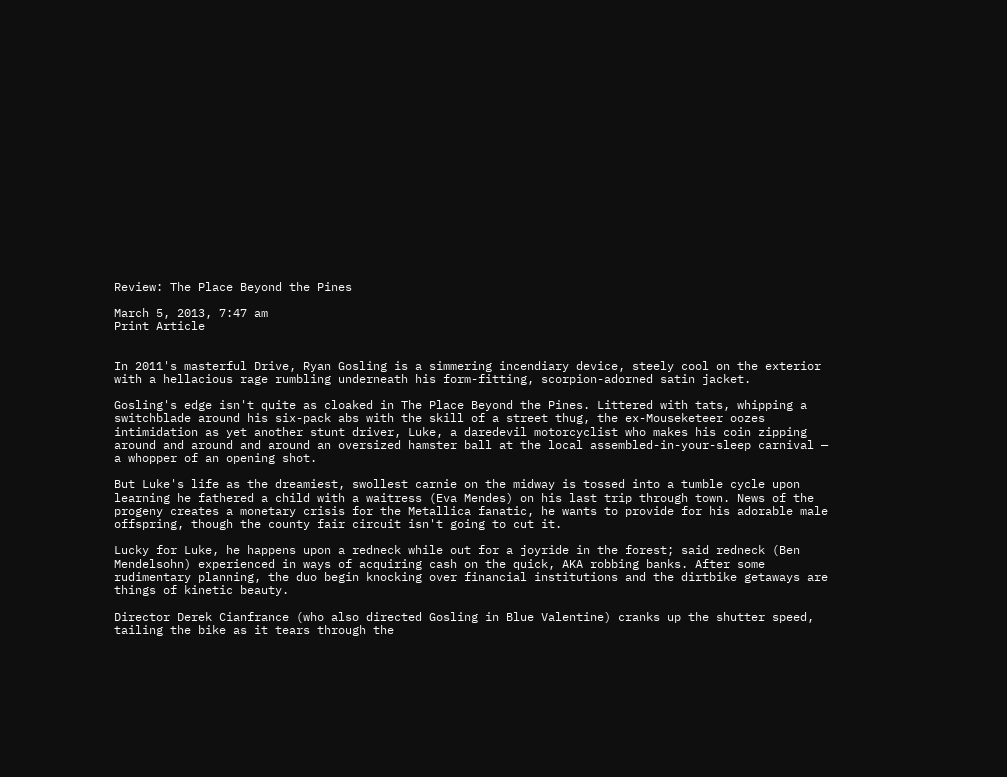Review: The Place Beyond the Pines

March 5, 2013, 7:47 am
Print Article


In 2011's masterful Drive, Ryan Gosling is a simmering incendiary device, steely cool on the exterior with a hellacious rage rumbling underneath his form-fitting, scorpion-adorned satin jacket.

Gosling's edge isn't quite as cloaked in The Place Beyond the Pines. Littered with tats, whipping a switchblade around his six-pack abs with the skill of a street thug, the ex-Mouseketeer oozes intimidation as yet another stunt driver, Luke, a daredevil motorcyclist who makes his coin zipping around and around and around an oversized hamster ball at the local assembled-in-your-sleep carnival — a whopper of an opening shot.

But Luke's life as the dreamiest, swollest carnie on the midway is tossed into a tumble cycle upon learning he fathered a child with a waitress (Eva Mendes) on his last trip through town. News of the progeny creates a monetary crisis for the Metallica fanatic, he wants to provide for his adorable male offspring, though the county fair circuit isn't going to cut it.

Lucky for Luke, he happens upon a redneck while out for a joyride in the forest; said redneck (Ben Mendelsohn) experienced in ways of acquiring cash on the quick, AKA robbing banks. After some rudimentary planning, the duo begin knocking over financial institutions and the dirtbike getaways are things of kinetic beauty.

Director Derek Cianfrance (who also directed Gosling in Blue Valentine) cranks up the shutter speed, tailing the bike as it tears through the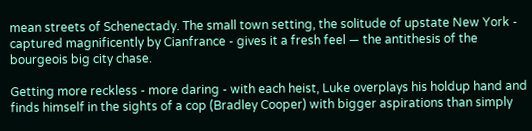mean streets of Schenectady. The small town setting, the solitude of upstate New York - captured magnificently by Cianfrance - gives it a fresh feel — the antithesis of the bourgeois big city chase.

Getting more reckless - more daring - with each heist, Luke overplays his holdup hand and finds himself in the sights of a cop (Bradley Cooper) with bigger aspirations than simply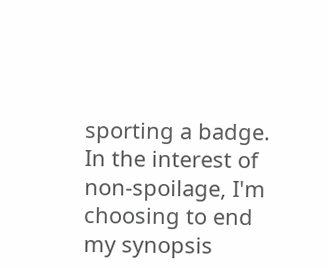sporting a badge. In the interest of non-spoilage, I'm choosing to end my synopsis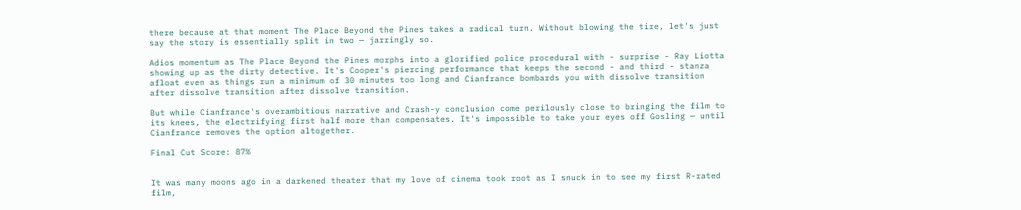there because at that moment The Place Beyond the Pines takes a radical turn. Without blowing the tire, let's just say the story is essentially split in two — jarringly so.

Adios momentum as The Place Beyond the Pines morphs into a glorified police procedural with - surprise - Ray Liotta showing up as the dirty detective. It's Cooper's piercing performance that keeps the second - and third - stanza afloat even as things run a minimum of 30 minutes too long and Cianfrance bombards you with dissolve transition after dissolve transition after dissolve transition.

But while Cianfrance's overambitious narrative and Crash-y conclusion come perilously close to bringing the film to its knees, the electrifying first half more than compensates. It's impossible to take your eyes off Gosling — until Cianfrance removes the option altogether.

Final Cut Score: 87%


It was many moons ago in a darkened theater that my love of cinema took root as I snuck in to see my first R-rated film,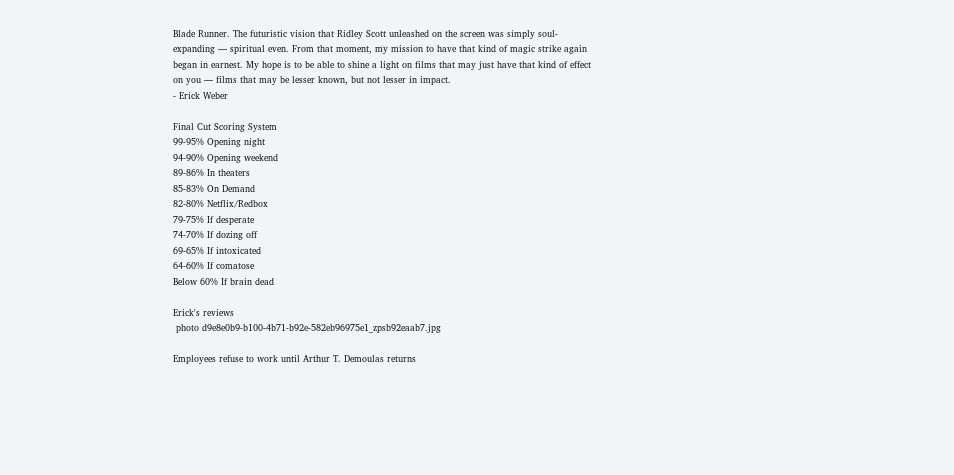Blade Runner. The futuristic vision that Ridley Scott unleashed on the screen was simply soul-expanding — spiritual even. From that moment, my mission to have that kind of magic strike again began in earnest. My hope is to be able to shine a light on films that may just have that kind of effect on you — films that may be lesser known, but not lesser in impact.
- Erick Weber

Final Cut Scoring System
99-95% Opening night
94-90% Opening weekend
89-86% In theaters
85-83% On Demand
82-80% Netflix/Redbox
79-75% If desperate
74-70% If dozing off
69-65% If intoxicated
64-60% If comatose
Below 60% If brain dead

Erick's reviews
 photo d9e8e0b9-b100-4b71-b92e-582eb96975e1_zpsb92eaab7.jpg

Employees refuse to work until Arthur T. Demoulas returns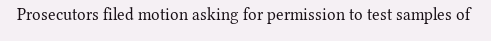Prosecutors filed motion asking for permission to test samples of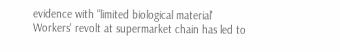evidence with "limited biological material'
Workers' revolt at supermarket chain has led to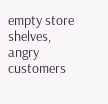empty store shelves, angry customers